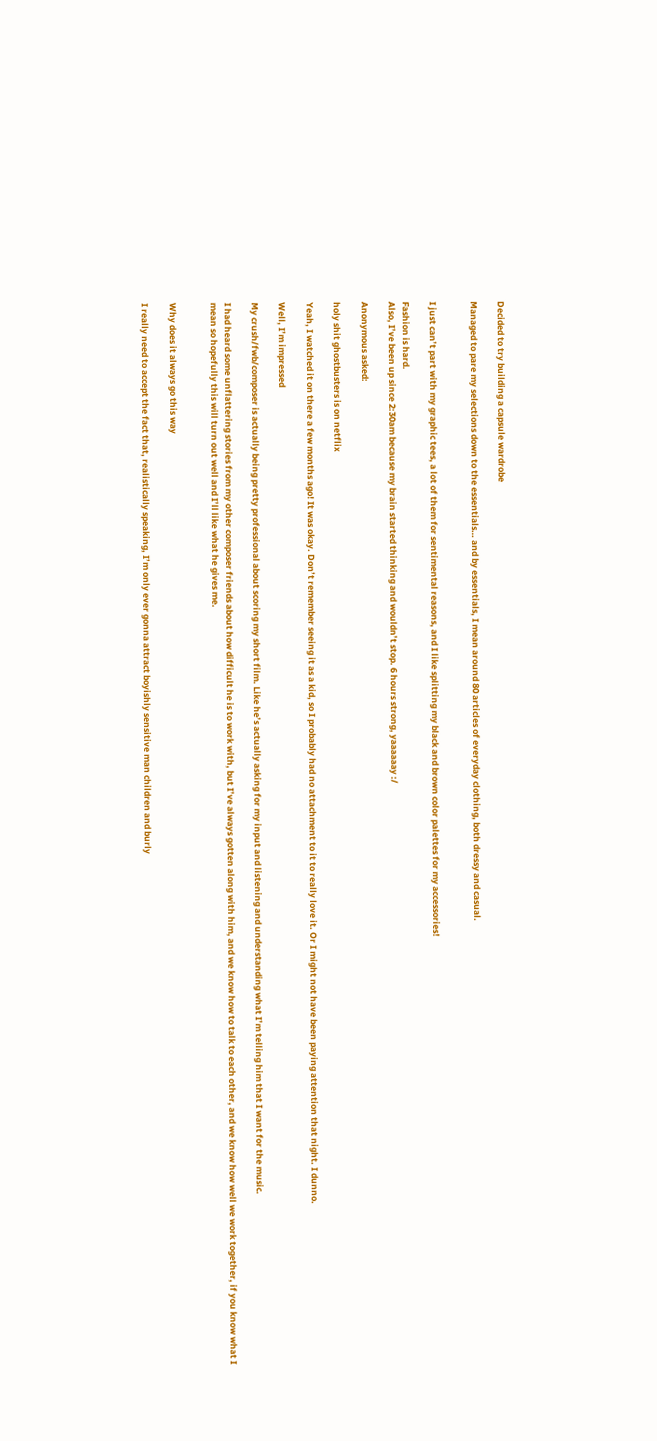Decided to try building a capsule wardrobe

Managed to pare my selections down to the essentials… and by essentials, I mean around 80 articles of everyday clothing, both dressy and casual.


I just can’t part with my graphic tees, a lot of them for sentimental reasons, and I like splitting my black and brown color palettes for my accessories!

Fashion is hard.
Also, I’ve been up since 2:30am because my brain started thinking and wouldn’t stop. 6 hours strong, yaaaaaay :/

Anonymous asked:

holy shit ghostbusters is on netflix

Yeah, I watched it on there a few months ago! It was okay. Don’t remember seeing it as a kid, so I probably had no attachment to it to really love it. Or I might not have been paying attention that night. I dunno.

Well, I’m impressed

My crush/fwb/composer is actually being pretty professional about scoring my short film. Like he’s actually asking for my input and listening and understanding what I’m telling him that I want for the music.

I had heard some unflattering stories from my other composer friends about how difficult he is to work with, but I’ve always gotten along with him, and we know how to talk to each other, and we know how well we work together, if you know what I mean so hopefully this will turn out well and I’ll like what he gives me.


Why does it always go this way

I really need to accept the fact that, realistically speaking, I’m only ever gonna attract boyishly sensitive man children and burly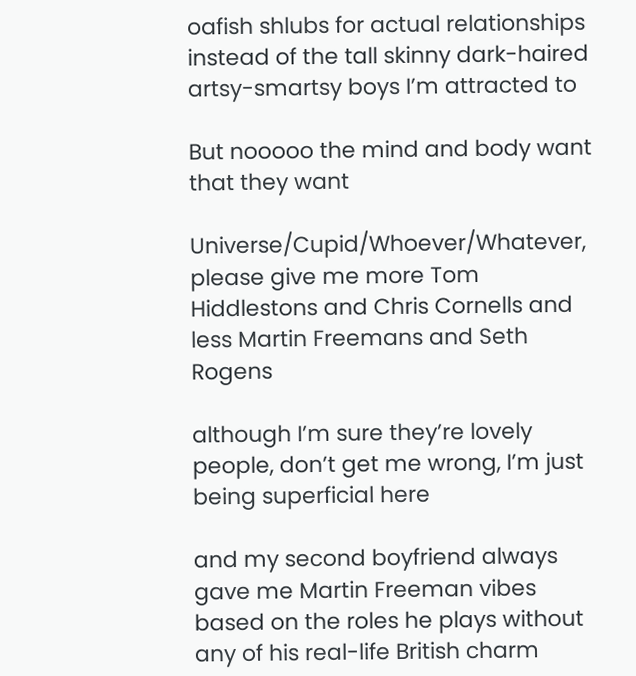oafish shlubs for actual relationships instead of the tall skinny dark-haired artsy-smartsy boys I’m attracted to

But nooooo the mind and body want that they want

Universe/Cupid/Whoever/Whatever, please give me more Tom Hiddlestons and Chris Cornells and less Martin Freemans and Seth Rogens

although I’m sure they’re lovely people, don’t get me wrong, I’m just being superficial here

and my second boyfriend always gave me Martin Freeman vibes based on the roles he plays without any of his real-life British charm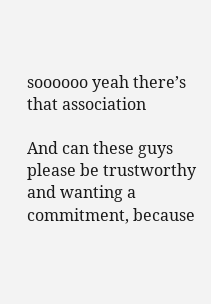soooooo yeah there’s that association

And can these guys please be trustworthy and wanting a commitment, because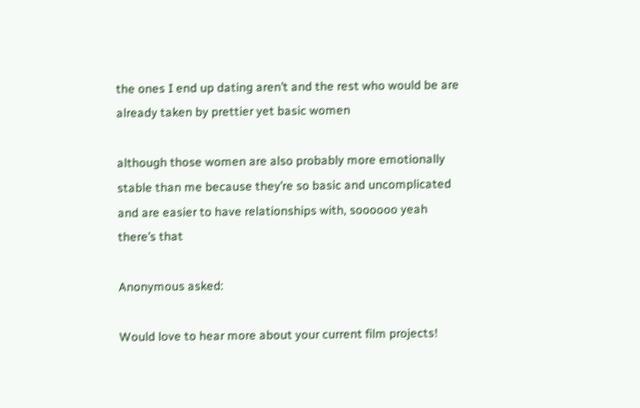the ones I end up dating aren’t and the rest who would be are already taken by prettier yet basic women

although those women are also probably more emotionally stable than me because they’re so basic and uncomplicated and are easier to have relationships with, soooooo yeah there’s that

Anonymous asked:

Would love to hear more about your current film projects!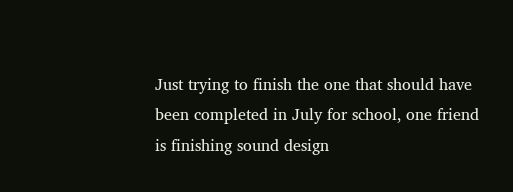Just trying to finish the one that should have been completed in July for school, one friend is finishing sound design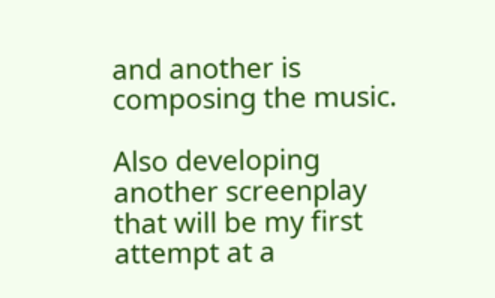and another is composing the music.

Also developing another screenplay that will be my first attempt at a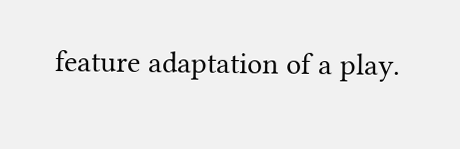feature adaptation of a play.